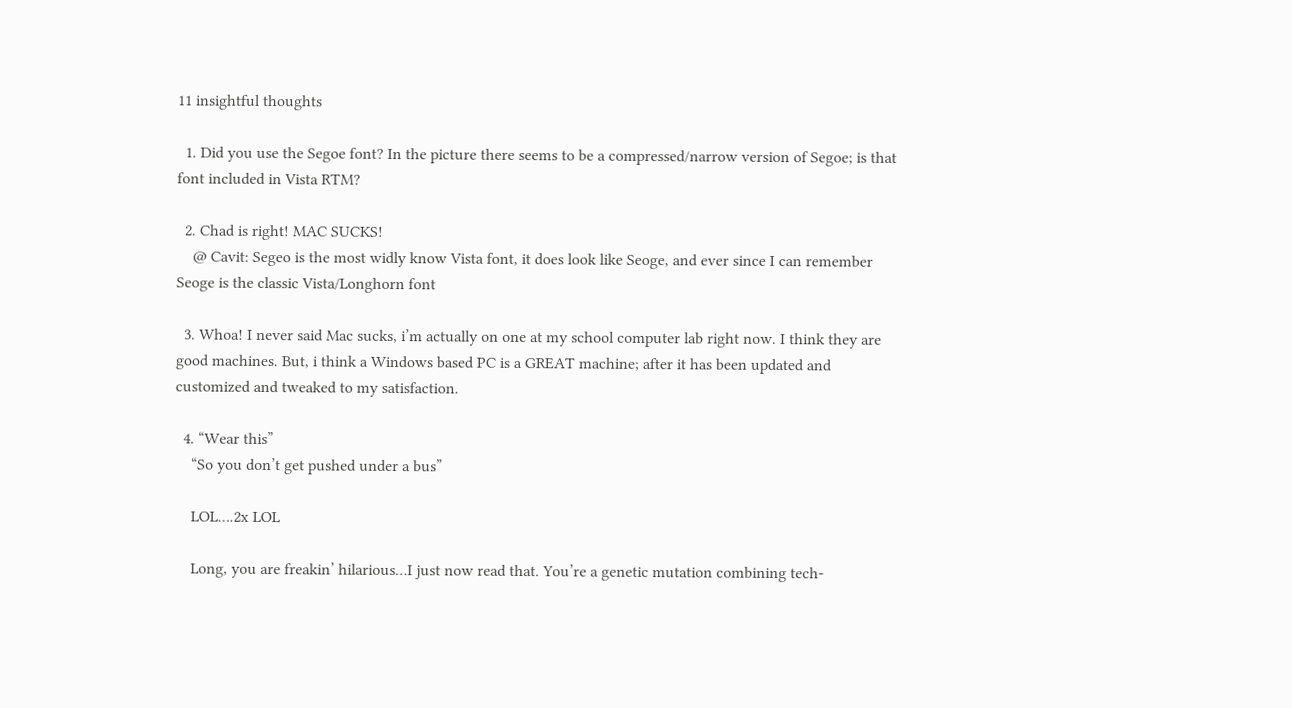11 insightful thoughts

  1. Did you use the Segoe font? In the picture there seems to be a compressed/narrow version of Segoe; is that font included in Vista RTM?

  2. Chad is right! MAC SUCKS!
    @ Cavit: Segeo is the most widly know Vista font, it does look like Seoge, and ever since I can remember Seoge is the classic Vista/Longhorn font

  3. Whoa! I never said Mac sucks, i’m actually on one at my school computer lab right now. I think they are good machines. But, i think a Windows based PC is a GREAT machine; after it has been updated and customized and tweaked to my satisfaction.

  4. “Wear this”
    “So you don’t get pushed under a bus”

    LOL….2x LOL

    Long, you are freakin’ hilarious…I just now read that. You’re a genetic mutation combining tech-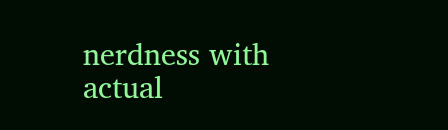nerdness with actual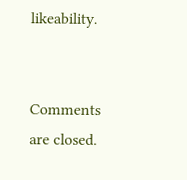likeability.


Comments are closed.